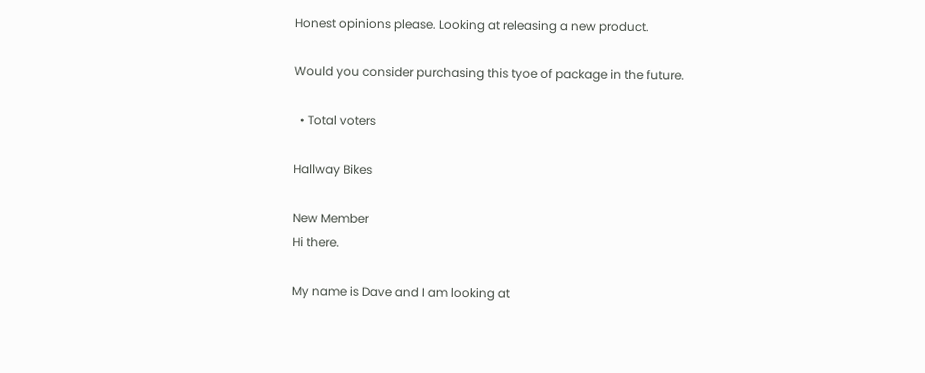Honest opinions please. Looking at releasing a new product.

Would you consider purchasing this tyoe of package in the future.

  • Total voters

Hallway Bikes

New Member
Hi there.

My name is Dave and I am looking at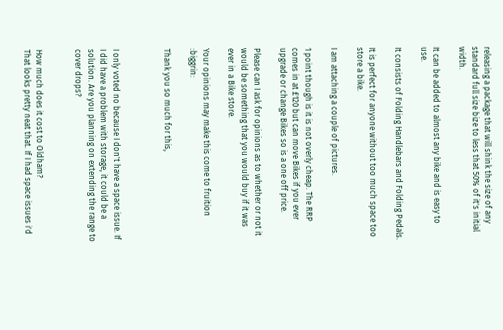releasing a package that will shink the size of any standard full size bize to less that 50% of it's initial width.

It can be added to almost any bike and is easy to use.

It consists of Folding Handlebars and Folding Pedals.

It is perfect for anyone without too much space too store a bike.

I am attaching a couple of pictures.

1 point though is it is not overly cheap. The RRP comes in at £120 but can move Bikes if you ever upgrade or change Bikes so is a one off price.

Please can I ask for opinions as to whether or not it would be something that you would buy if it was ever in a Bike store.

Your opinions may make this come to fruition :biggrin:

Thank you so much for this,



I only voted no because I don't have a space issue. If I did have a problem with storage, it could be a solution. Are you planning on extending the range to cover drops?


How much does it cost to Oldham?
That looks pretty neat that. If I had space issues i'd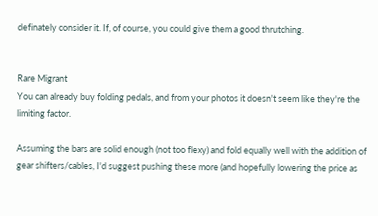definately consider it. If, of course, you could give them a good thrutching.


Rare Migrant
You can already buy folding pedals, and from your photos it doesn't seem like they're the limiting factor.

Assuming the bars are solid enough (not too flexy) and fold equally well with the addition of gear shifters/cables, I'd suggest pushing these more (and hopefully lowering the price as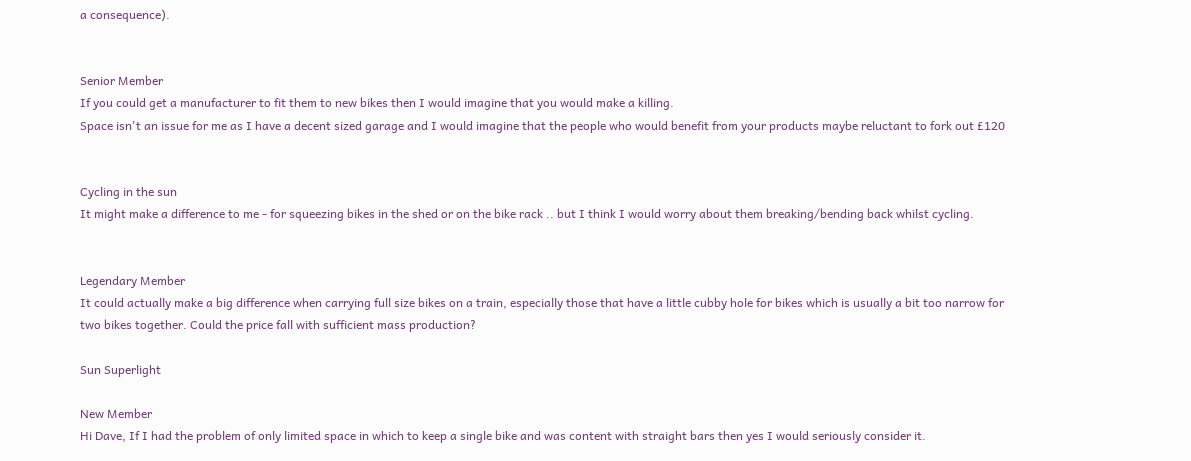a consequence).


Senior Member
If you could get a manufacturer to fit them to new bikes then I would imagine that you would make a killing.
Space isn't an issue for me as I have a decent sized garage and I would imagine that the people who would benefit from your products maybe reluctant to fork out £120


Cycling in the sun
It might make a difference to me - for squeezing bikes in the shed or on the bike rack .. but I think I would worry about them breaking/bending back whilst cycling.


Legendary Member
It could actually make a big difference when carrying full size bikes on a train, especially those that have a little cubby hole for bikes which is usually a bit too narrow for two bikes together. Could the price fall with sufficient mass production?

Sun Superlight

New Member
Hi Dave, If I had the problem of only limited space in which to keep a single bike and was content with straight bars then yes I would seriously consider it.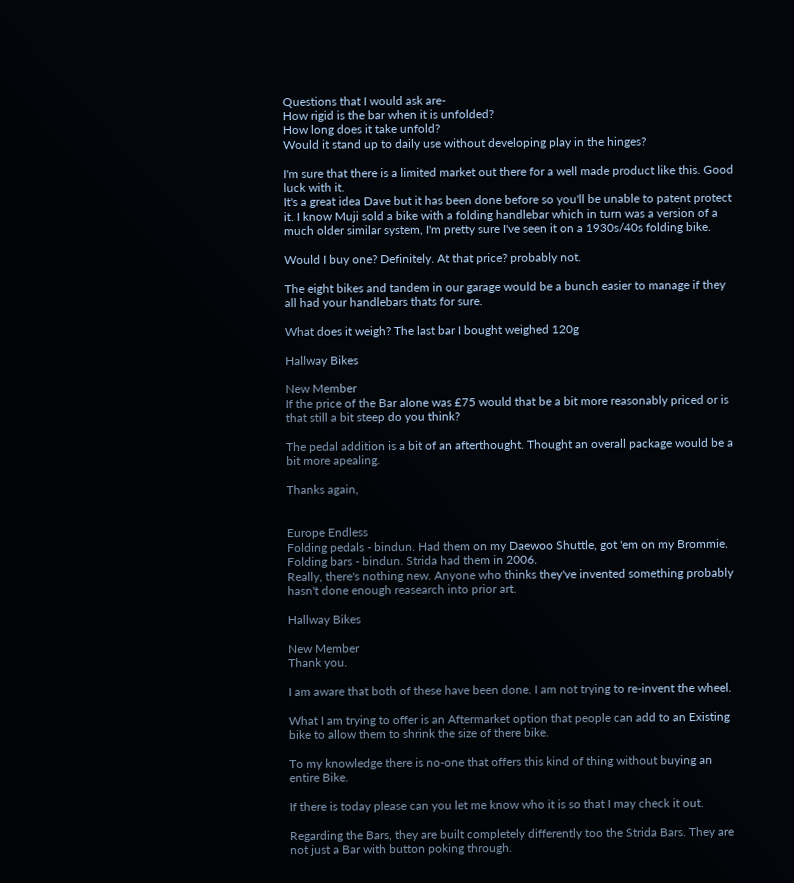Questions that I would ask are-
How rigid is the bar when it is unfolded?
How long does it take unfold?
Would it stand up to daily use without developing play in the hinges?

I'm sure that there is a limited market out there for a well made product like this. Good luck with it.
It's a great idea Dave but it has been done before so you'll be unable to patent protect it. I know Muji sold a bike with a folding handlebar which in turn was a version of a much older similar system, I'm pretty sure I've seen it on a 1930s/40s folding bike.

Would I buy one? Definitely. At that price? probably not.

The eight bikes and tandem in our garage would be a bunch easier to manage if they all had your handlebars thats for sure.

What does it weigh? The last bar I bought weighed 120g

Hallway Bikes

New Member
If the price of the Bar alone was £75 would that be a bit more reasonably priced or is that still a bit steep do you think?

The pedal addition is a bit of an afterthought. Thought an overall package would be a bit more apealing.

Thanks again,


Europe Endless
Folding pedals - bindun. Had them on my Daewoo Shuttle, got 'em on my Brommie.
Folding bars - bindun. Strida had them in 2006.
Really, there's nothing new. Anyone who thinks they've invented something probably hasn't done enough reasearch into prior art.

Hallway Bikes

New Member
Thank you.

I am aware that both of these have been done. I am not trying to re-invent the wheel.

What I am trying to offer is an Aftermarket option that people can add to an Existing bike to allow them to shrink the size of there bike.

To my knowledge there is no-one that offers this kind of thing without buying an entire Bike.

If there is today please can you let me know who it is so that I may check it out.

Regarding the Bars, they are built completely differently too the Strida Bars. They are not just a Bar with button poking through.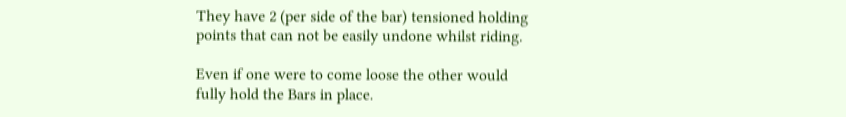They have 2 (per side of the bar) tensioned holding points that can not be easily undone whilst riding.

Even if one were to come loose the other would fully hold the Bars in place.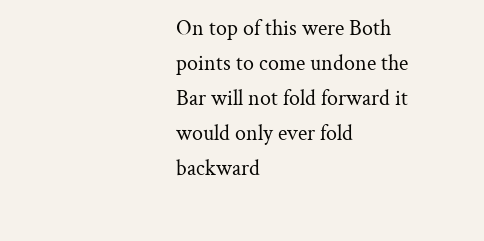On top of this were Both points to come undone the Bar will not fold forward it would only ever fold backward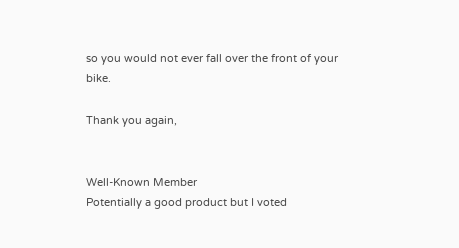so you would not ever fall over the front of your bike.

Thank you again,


Well-Known Member
Potentially a good product but I voted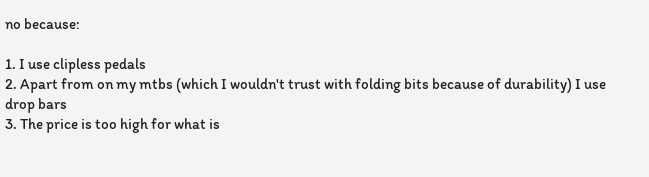no because:

1. I use clipless pedals
2. Apart from on my mtbs (which I wouldn't trust with folding bits because of durability) I use drop bars
3. The price is too high for what is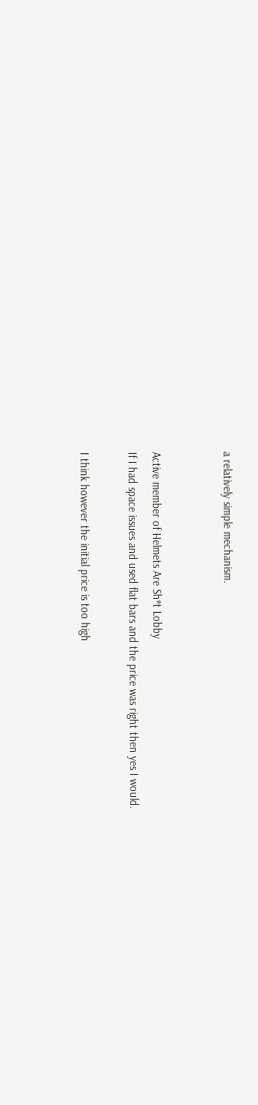a relatively simple mechanism.


Active member of Helmets Are Sh*t Lobby
If I had space issues and used flat bars and the price was right then yes I would.

I think however the initial price is too high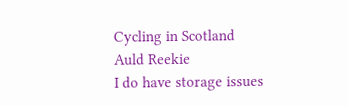Cycling in Scotland
Auld Reekie
I do have storage issues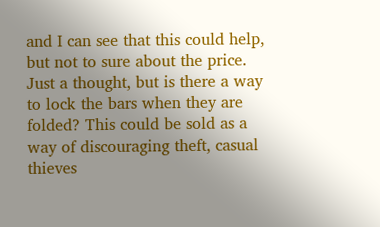and I can see that this could help, but not to sure about the price. Just a thought, but is there a way to lock the bars when they are folded? This could be sold as a way of discouraging theft, casual thieves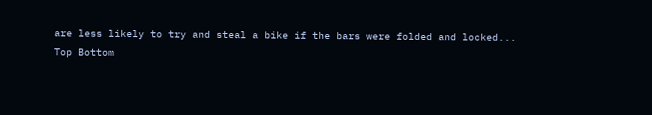are less likely to try and steal a bike if the bars were folded and locked...
Top Bottom